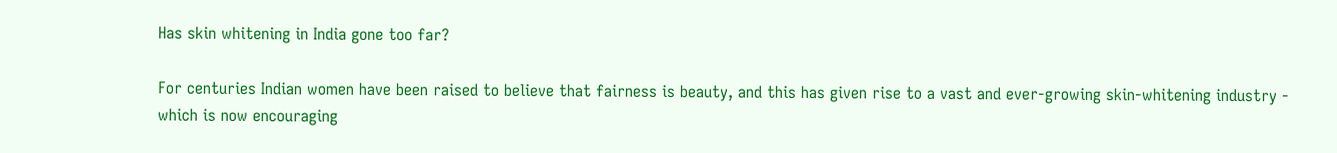Has skin whitening in India gone too far?

For centuries Indian women have been raised to believe that fairness is beauty, and this has given rise to a vast and ever-growing skin-whitening industry - which is now encouraging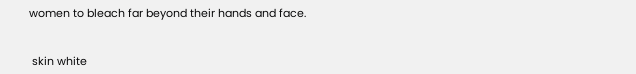women to bleach far beyond their hands and face.


 skin white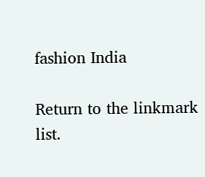fashion India

Return to the linkmark list.